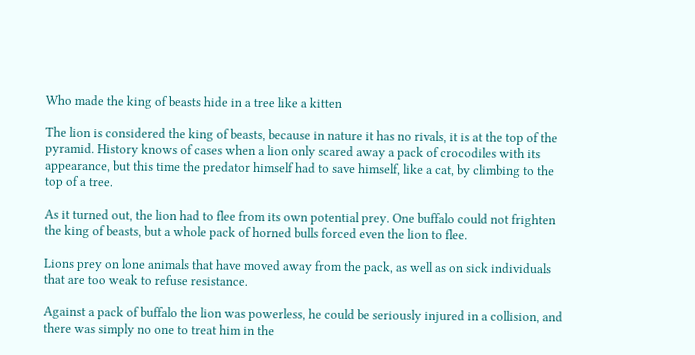Who made the king of beasts hide in a tree like a kitten

The lion is considered the king of beasts, because in nature it has no rivals, it is at the top of the pyramid. History knows of cases when a lion only scared away a pack of crocodiles with its appearance, but this time the predator himself had to save himself, like a cat, by climbing to the top of a tree.

As it turned out, the lion had to flee from its own potential prey. One buffalo could not frighten the king of beasts, but a whole pack of horned bulls forced even the lion to flee.

Lions prey on lone animals that have moved away from the pack, as well as on sick individuals that are too weak to refuse resistance.

Against a pack of buffalo the lion was powerless, he could be seriously injured in a collision, and there was simply no one to treat him in the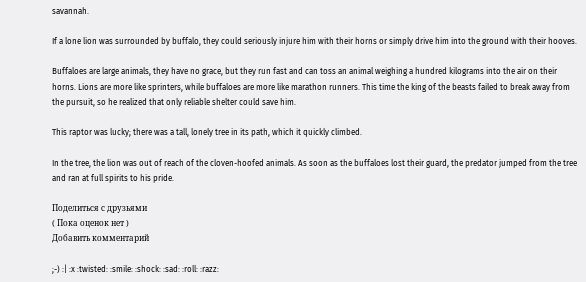savannah.

If a lone lion was surrounded by buffalo, they could seriously injure him with their horns or simply drive him into the ground with their hooves.

Buffaloes are large animals, they have no grace, but they run fast and can toss an animal weighing a hundred kilograms into the air on their horns. Lions are more like sprinters, while buffaloes are more like marathon runners. This time the king of the beasts failed to break away from the pursuit, so he realized that only reliable shelter could save him.

This raptor was lucky; there was a tall, lonely tree in its path, which it quickly climbed.

In the tree, the lion was out of reach of the cloven-hoofed animals. As soon as the buffaloes lost their guard, the predator jumped from the tree and ran at full spirits to his pride.

Поделиться с друзьями
( Пока оценок нет )
Добавить комментарий

;-) :| :x :twisted: :smile: :shock: :sad: :roll: :razz: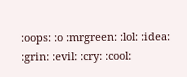:oops: :o :mrgreen: :lol: :idea: :grin: :evil: :cry: :cool: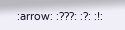:arrow: :???: :?: :!: